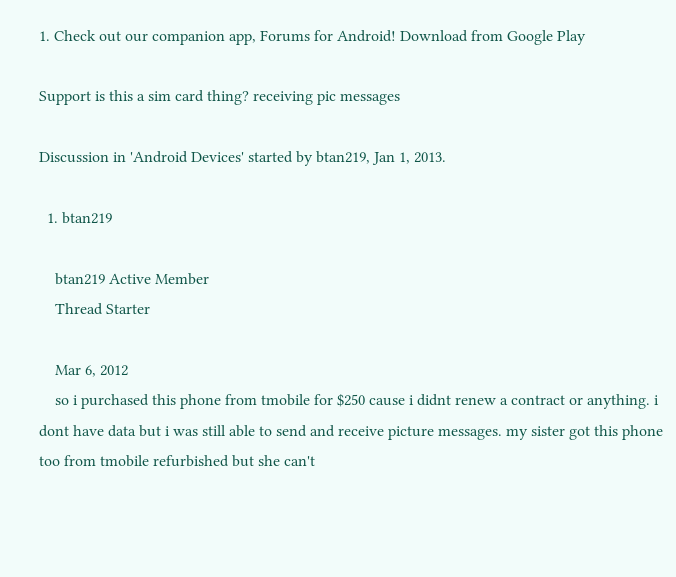1. Check out our companion app, Forums for Android! Download from Google Play

Support is this a sim card thing? receiving pic messages

Discussion in 'Android Devices' started by btan219, Jan 1, 2013.

  1. btan219

    btan219 Active Member
    Thread Starter

    Mar 6, 2012
    so i purchased this phone from tmobile for $250 cause i didnt renew a contract or anything. i dont have data but i was still able to send and receive picture messages. my sister got this phone too from tmobile refurbished but she can't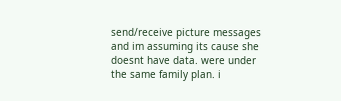send/receive picture messages and im assuming its cause she doesnt have data. were under the same family plan. i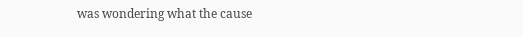was wondering what the cause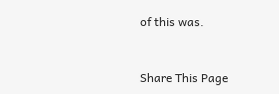of this was.


Share This Page